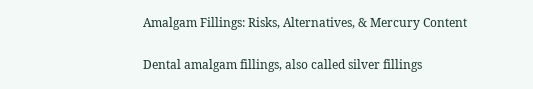Amalgam Fillings: Risks, Alternatives, & Mercury Content

Dental amalgam fillings, also called silver fillings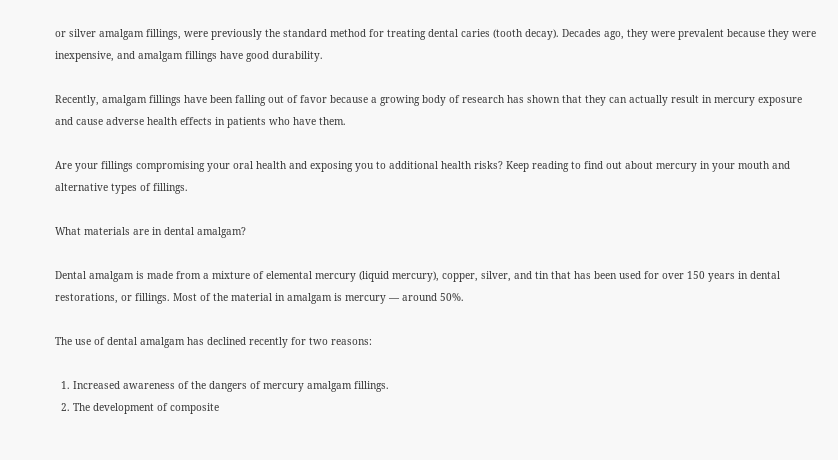or silver amalgam fillings, were previously the standard method for treating dental caries (tooth decay). Decades ago, they were prevalent because they were inexpensive, and amalgam fillings have good durability.

Recently, amalgam fillings have been falling out of favor because a growing body of research has shown that they can actually result in mercury exposure and cause adverse health effects in patients who have them.

Are your fillings compromising your oral health and exposing you to additional health risks? Keep reading to find out about mercury in your mouth and alternative types of fillings.

What materials are in dental amalgam?

Dental amalgam is made from a mixture of elemental mercury (liquid mercury), copper, silver, and tin that has been used for over 150 years in dental restorations, or fillings. Most of the material in amalgam is mercury — around 50%.

The use of dental amalgam has declined recently for two reasons:

  1. Increased awareness of the dangers of mercury amalgam fillings.
  2. The development of composite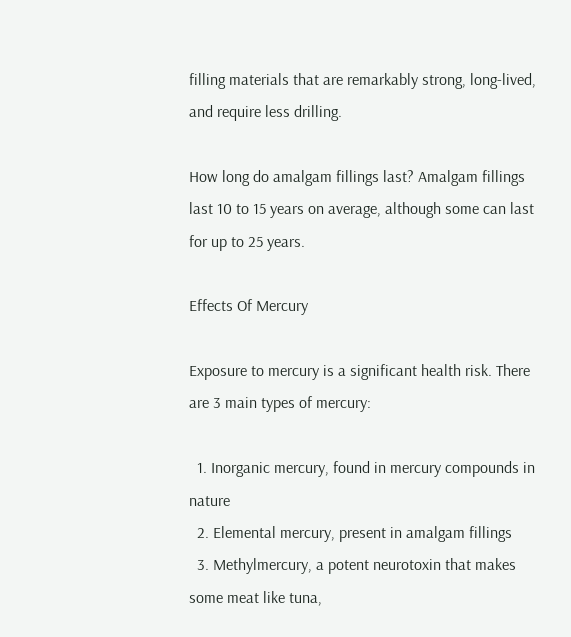filling materials that are remarkably strong, long-lived, and require less drilling.

How long do amalgam fillings last? Amalgam fillings last 10 to 15 years on average, although some can last for up to 25 years.

Effects Of Mercury

Exposure to mercury is a significant health risk. There are 3 main types of mercury:

  1. Inorganic mercury, found in mercury compounds in nature
  2. Elemental mercury, present in amalgam fillings
  3. Methylmercury, a potent neurotoxin that makes some meat like tuna,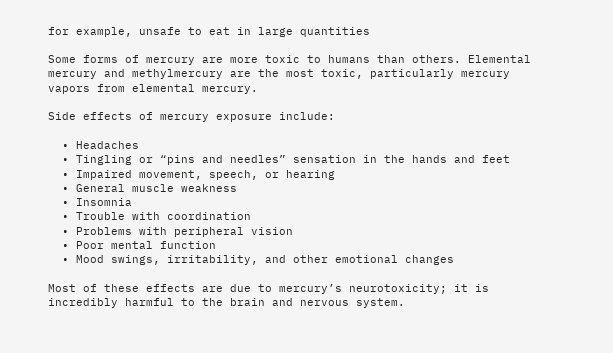for example, unsafe to eat in large quantities

Some forms of mercury are more toxic to humans than others. Elemental mercury and methylmercury are the most toxic, particularly mercury vapors from elemental mercury.

Side effects of mercury exposure include:

  • Headaches
  • Tingling or “pins and needles” sensation in the hands and feet
  • Impaired movement, speech, or hearing
  • General muscle weakness
  • Insomnia
  • Trouble with coordination
  • Problems with peripheral vision
  • Poor mental function
  • Mood swings, irritability, and other emotional changes

Most of these effects are due to mercury’s neurotoxicity; it is incredibly harmful to the brain and nervous system.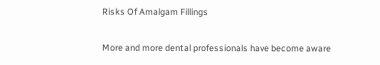Risks Of Amalgam Fillings

More and more dental professionals have become aware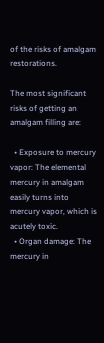of the risks of amalgam restorations.

The most significant risks of getting an amalgam filling are:

  • Exposure to mercury vapor: The elemental mercury in amalgam easily turns into mercury vapor, which is acutely toxic.
  • Organ damage: The mercury in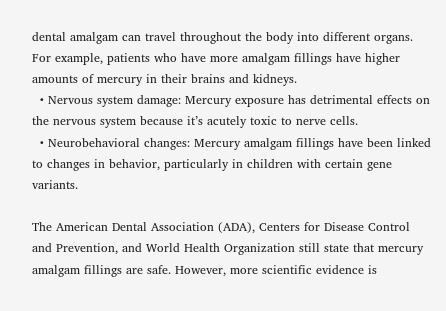dental amalgam can travel throughout the body into different organs. For example, patients who have more amalgam fillings have higher amounts of mercury in their brains and kidneys.
  • Nervous system damage: Mercury exposure has detrimental effects on the nervous system because it’s acutely toxic to nerve cells.
  • Neurobehavioral changes: Mercury amalgam fillings have been linked to changes in behavior, particularly in children with certain gene variants.

The American Dental Association (ADA), Centers for Disease Control and Prevention, and World Health Organization still state that mercury amalgam fillings are safe. However, more scientific evidence is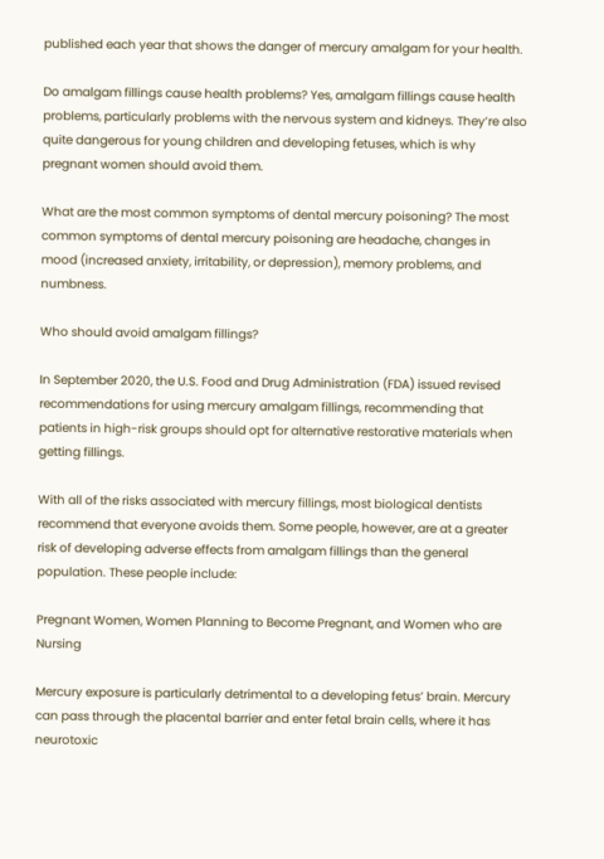published each year that shows the danger of mercury amalgam for your health.

Do amalgam fillings cause health problems? Yes, amalgam fillings cause health problems, particularly problems with the nervous system and kidneys. They’re also quite dangerous for young children and developing fetuses, which is why pregnant women should avoid them.

What are the most common symptoms of dental mercury poisoning? The most common symptoms of dental mercury poisoning are headache, changes in mood (increased anxiety, irritability, or depression), memory problems, and numbness.

Who should avoid amalgam fillings?

In September 2020, the U.S. Food and Drug Administration (FDA) issued revised recommendations for using mercury amalgam fillings, recommending that patients in high-risk groups should opt for alternative restorative materials when getting fillings.

With all of the risks associated with mercury fillings, most biological dentists recommend that everyone avoids them. Some people, however, are at a greater risk of developing adverse effects from amalgam fillings than the general population. These people include:

Pregnant Women, Women Planning to Become Pregnant, and Women who are Nursing

Mercury exposure is particularly detrimental to a developing fetus’ brain. Mercury can pass through the placental barrier and enter fetal brain cells, where it has neurotoxic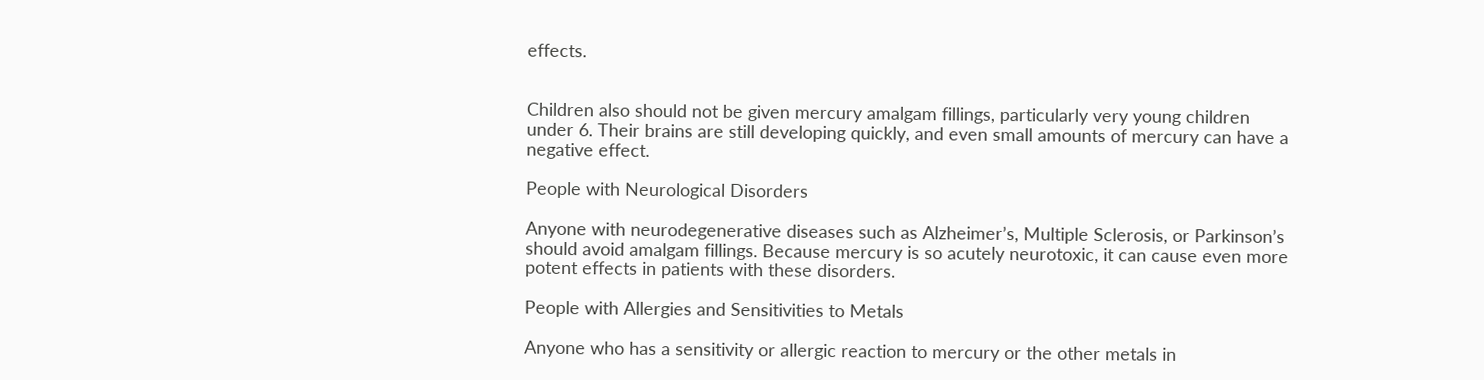effects.


Children also should not be given mercury amalgam fillings, particularly very young children under 6. Their brains are still developing quickly, and even small amounts of mercury can have a negative effect.

People with Neurological Disorders

Anyone with neurodegenerative diseases such as Alzheimer’s, Multiple Sclerosis, or Parkinson’s should avoid amalgam fillings. Because mercury is so acutely neurotoxic, it can cause even more potent effects in patients with these disorders.

People with Allergies and Sensitivities to Metals

Anyone who has a sensitivity or allergic reaction to mercury or the other metals in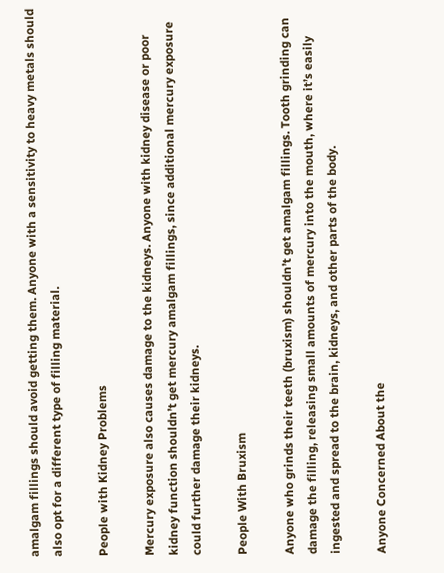amalgam fillings should avoid getting them. Anyone with a sensitivity to heavy metals should also opt for a different type of filling material.

People with Kidney Problems

Mercury exposure also causes damage to the kidneys. Anyone with kidney disease or poor kidney function shouldn’t get mercury amalgam fillings, since additional mercury exposure could further damage their kidneys.

People With Bruxism

Anyone who grinds their teeth (bruxism) shouldn’t get amalgam fillings. Tooth grinding can damage the filling, releasing small amounts of mercury into the mouth, where it’s easily ingested and spread to the brain, kidneys, and other parts of the body.

Anyone Concerned About the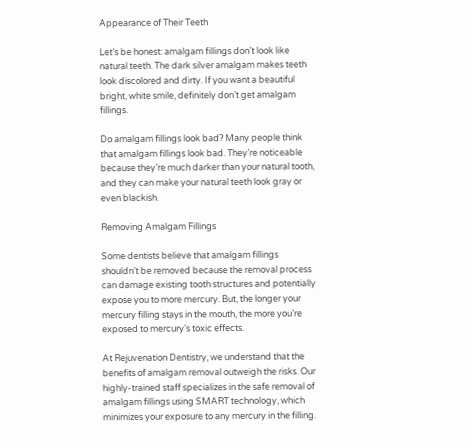Appearance of Their Teeth

Let’s be honest: amalgam fillings don’t look like natural teeth. The dark silver amalgam makes teeth look discolored and dirty. If you want a beautiful bright, white smile, definitely don’t get amalgam fillings.

Do amalgam fillings look bad? Many people think that amalgam fillings look bad. They’re noticeable because they’re much darker than your natural tooth, and they can make your natural teeth look gray or even blackish.

Removing Amalgam Fillings

Some dentists believe that amalgam fillings shouldn’t be removed because the removal process can damage existing tooth structures and potentially expose you to more mercury. But, the longer your mercury filling stays in the mouth, the more you’re exposed to mercury’s toxic effects.

At Rejuvenation Dentistry, we understand that the benefits of amalgam removal outweigh the risks. Our highly-trained staff specializes in the safe removal of amalgam fillings using SMART technology, which minimizes your exposure to any mercury in the filling.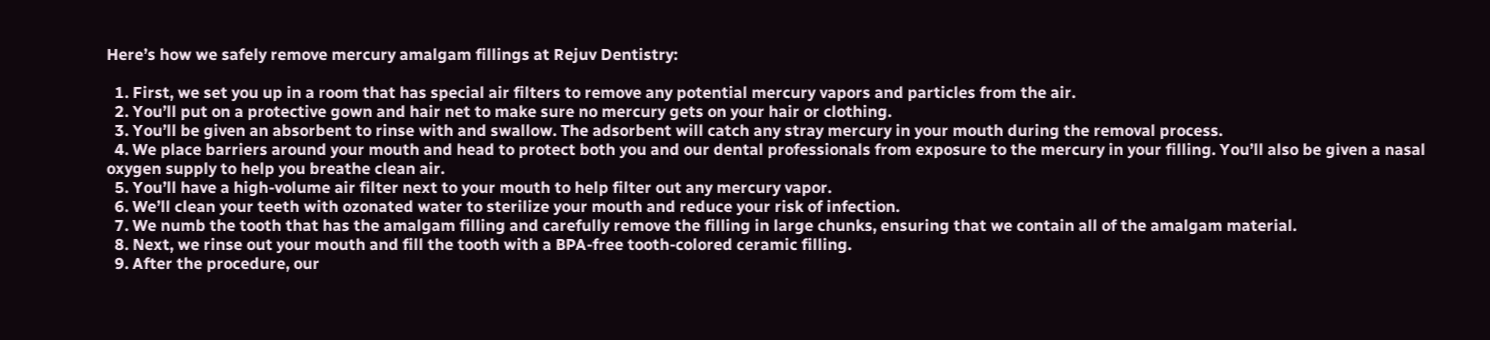Here’s how we safely remove mercury amalgam fillings at Rejuv Dentistry:

  1. First, we set you up in a room that has special air filters to remove any potential mercury vapors and particles from the air.
  2. You’ll put on a protective gown and hair net to make sure no mercury gets on your hair or clothing.
  3. You’ll be given an absorbent to rinse with and swallow. The adsorbent will catch any stray mercury in your mouth during the removal process.
  4. We place barriers around your mouth and head to protect both you and our dental professionals from exposure to the mercury in your filling. You’ll also be given a nasal oxygen supply to help you breathe clean air.
  5. You’ll have a high-volume air filter next to your mouth to help filter out any mercury vapor.
  6. We’ll clean your teeth with ozonated water to sterilize your mouth and reduce your risk of infection.
  7. We numb the tooth that has the amalgam filling and carefully remove the filling in large chunks, ensuring that we contain all of the amalgam material.
  8. Next, we rinse out your mouth and fill the tooth with a BPA-free tooth-colored ceramic filling.
  9. After the procedure, our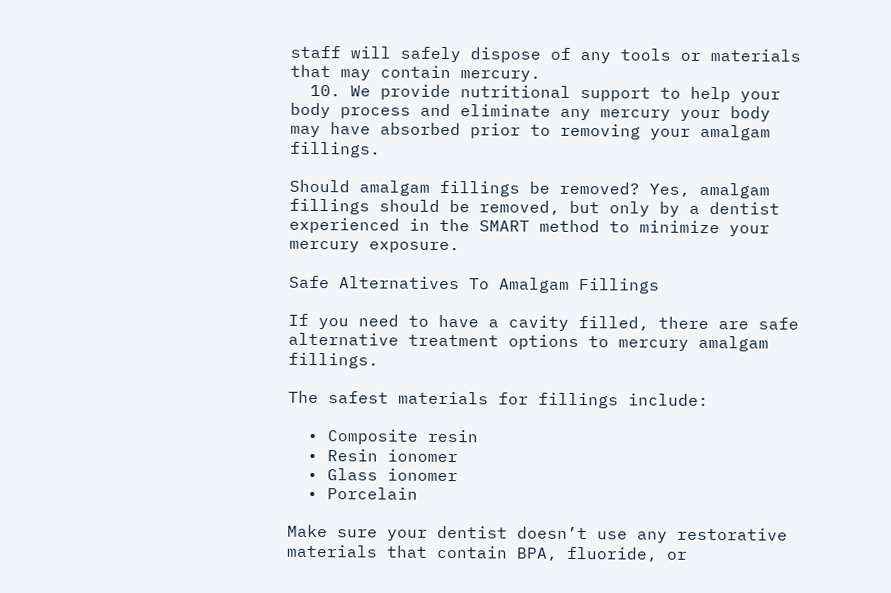staff will safely dispose of any tools or materials that may contain mercury.
  10. We provide nutritional support to help your body process and eliminate any mercury your body may have absorbed prior to removing your amalgam fillings.

Should amalgam fillings be removed? Yes, amalgam fillings should be removed, but only by a dentist experienced in the SMART method to minimize your mercury exposure.

Safe Alternatives To Amalgam Fillings

If you need to have a cavity filled, there are safe alternative treatment options to mercury amalgam fillings.

The safest materials for fillings include:

  • Composite resin
  • Resin ionomer
  • Glass ionomer
  • Porcelain

Make sure your dentist doesn’t use any restorative materials that contain BPA, fluoride, or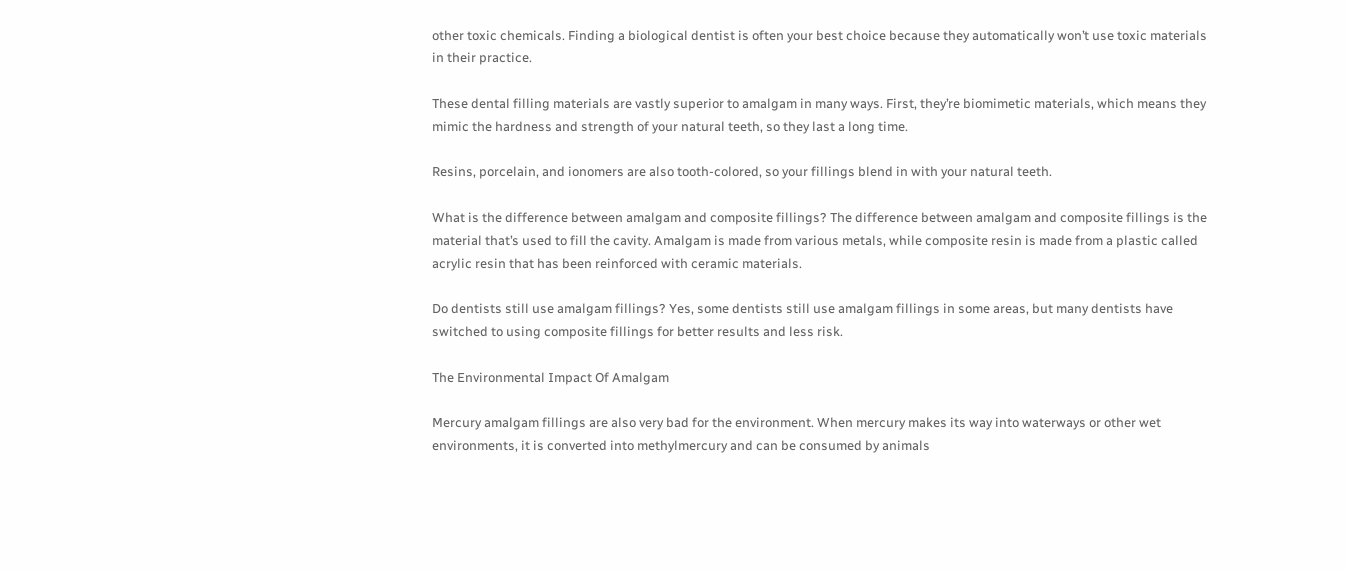other toxic chemicals. Finding a biological dentist is often your best choice because they automatically won’t use toxic materials in their practice.

These dental filling materials are vastly superior to amalgam in many ways. First, they’re biomimetic materials, which means they mimic the hardness and strength of your natural teeth, so they last a long time.

Resins, porcelain, and ionomers are also tooth-colored, so your fillings blend in with your natural teeth.

What is the difference between amalgam and composite fillings? The difference between amalgam and composite fillings is the material that’s used to fill the cavity. Amalgam is made from various metals, while composite resin is made from a plastic called acrylic resin that has been reinforced with ceramic materials.

Do dentists still use amalgam fillings? Yes, some dentists still use amalgam fillings in some areas, but many dentists have switched to using composite fillings for better results and less risk.

The Environmental Impact Of Amalgam

Mercury amalgam fillings are also very bad for the environment. When mercury makes its way into waterways or other wet environments, it is converted into methylmercury and can be consumed by animals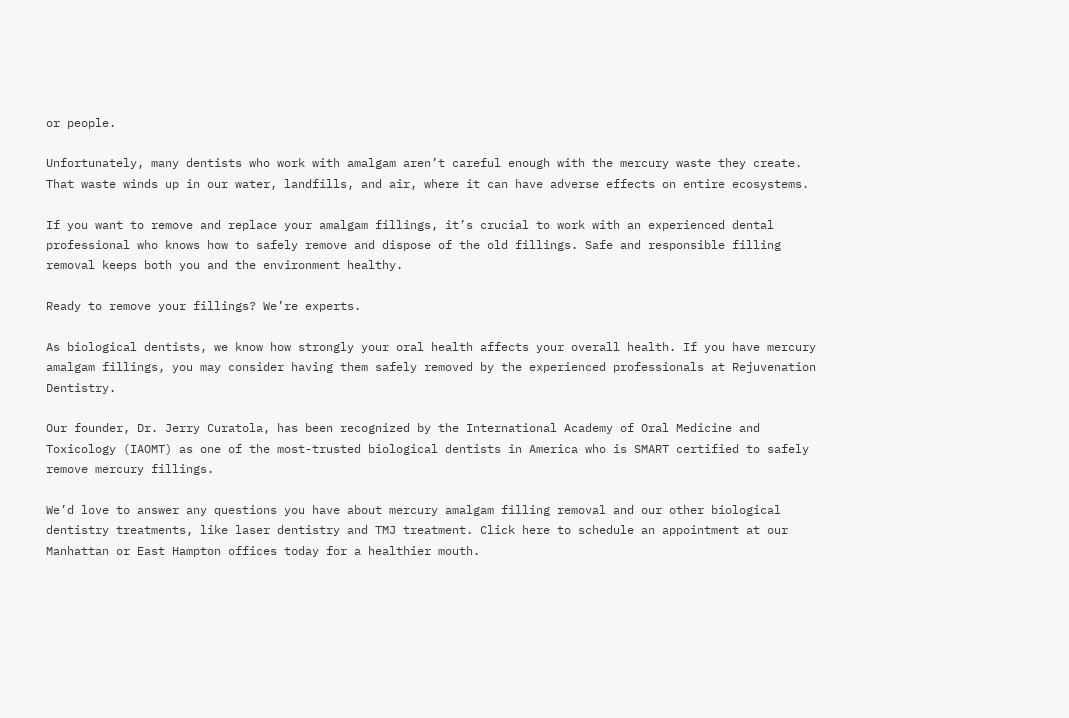or people.

Unfortunately, many dentists who work with amalgam aren’t careful enough with the mercury waste they create. That waste winds up in our water, landfills, and air, where it can have adverse effects on entire ecosystems.

If you want to remove and replace your amalgam fillings, it’s crucial to work with an experienced dental professional who knows how to safely remove and dispose of the old fillings. Safe and responsible filling removal keeps both you and the environment healthy.

Ready to remove your fillings? We’re experts.

As biological dentists, we know how strongly your oral health affects your overall health. If you have mercury amalgam fillings, you may consider having them safely removed by the experienced professionals at Rejuvenation Dentistry.

Our founder, Dr. Jerry Curatola, has been recognized by the International Academy of Oral Medicine and Toxicology (IAOMT) as one of the most-trusted biological dentists in America who is SMART certified to safely remove mercury fillings.

We’d love to answer any questions you have about mercury amalgam filling removal and our other biological dentistry treatments, like laser dentistry and TMJ treatment. Click here to schedule an appointment at our Manhattan or East Hampton offices today for a healthier mouth.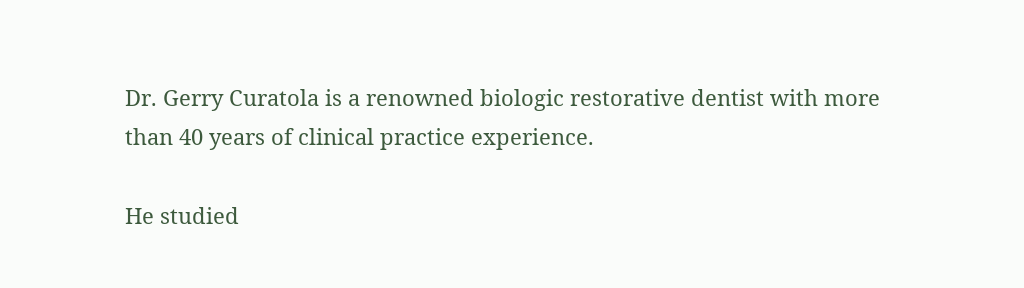Dr. Gerry Curatola is a renowned biologic restorative dentist with more than 40 years of clinical practice experience.

He studied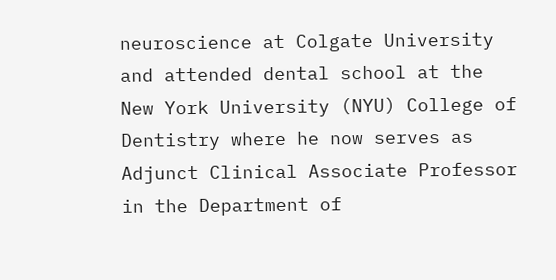neuroscience at Colgate University and attended dental school at the New York University (NYU) College of Dentistry where he now serves as Adjunct Clinical Associate Professor in the Department of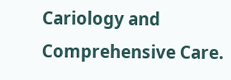Cariology and Comprehensive Care.